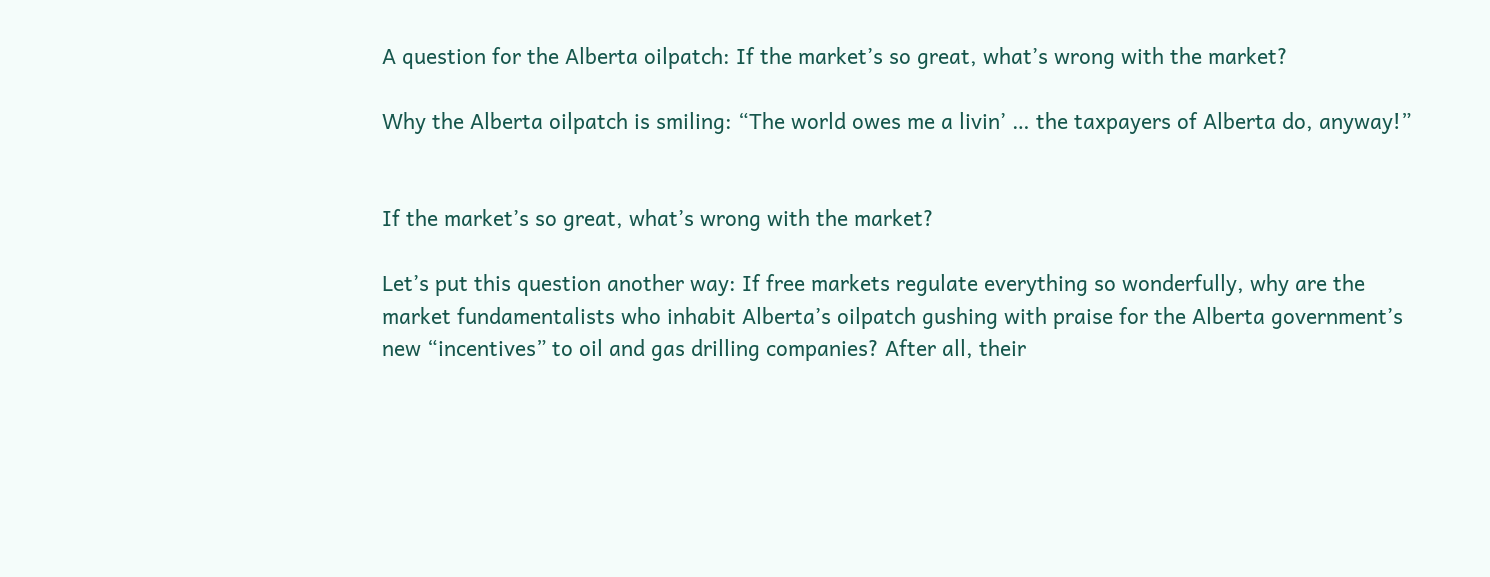A question for the Alberta oilpatch: If the market’s so great, what’s wrong with the market?

Why the Alberta oilpatch is smiling: “The world owes me a livin’ … the taxpayers of Alberta do, anyway!”


If the market’s so great, what’s wrong with the market?

Let’s put this question another way: If free markets regulate everything so wonderfully, why are the market fundamentalists who inhabit Alberta’s oilpatch gushing with praise for the Alberta government’s new “incentives” to oil and gas drilling companies? After all, their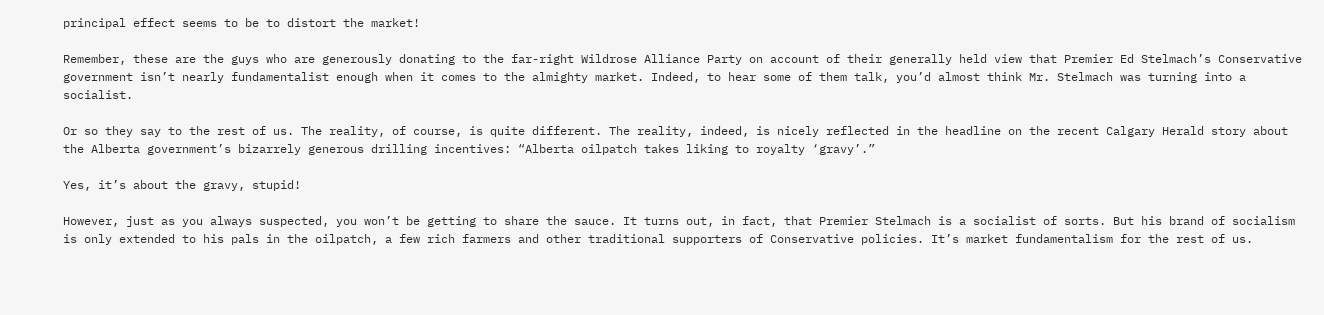principal effect seems to be to distort the market!

Remember, these are the guys who are generously donating to the far-right Wildrose Alliance Party on account of their generally held view that Premier Ed Stelmach’s Conservative government isn’t nearly fundamentalist enough when it comes to the almighty market. Indeed, to hear some of them talk, you’d almost think Mr. Stelmach was turning into a socialist.

Or so they say to the rest of us. The reality, of course, is quite different. The reality, indeed, is nicely reflected in the headline on the recent Calgary Herald story about the Alberta government’s bizarrely generous drilling incentives: “Alberta oilpatch takes liking to royalty ‘gravy’.”

Yes, it’s about the gravy, stupid!

However, just as you always suspected, you won’t be getting to share the sauce. It turns out, in fact, that Premier Stelmach is a socialist of sorts. But his brand of socialism is only extended to his pals in the oilpatch, a few rich farmers and other traditional supporters of Conservative policies. It’s market fundamentalism for the rest of us.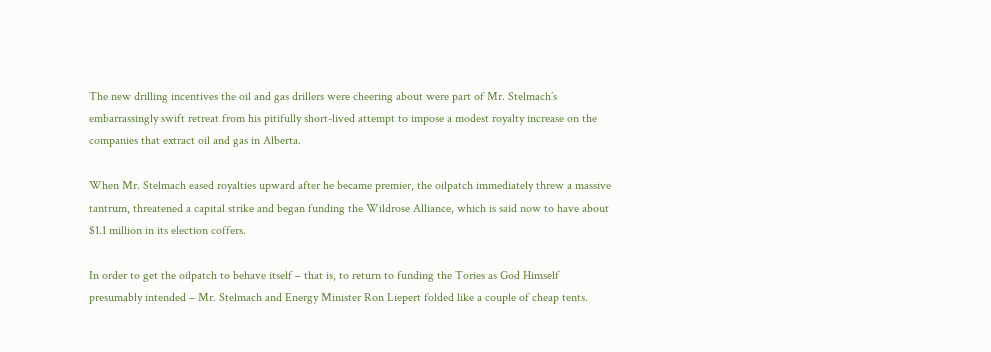The new drilling incentives the oil and gas drillers were cheering about were part of Mr. Stelmach’s embarrassingly swift retreat from his pitifully short-lived attempt to impose a modest royalty increase on the companies that extract oil and gas in Alberta.

When Mr. Stelmach eased royalties upward after he became premier, the oilpatch immediately threw a massive tantrum, threatened a capital strike and began funding the Wildrose Alliance, which is said now to have about $1.1 million in its election coffers.

In order to get the oilpatch to behave itself – that is, to return to funding the Tories as God Himself presumably intended – Mr. Stelmach and Energy Minister Ron Liepert folded like a couple of cheap tents.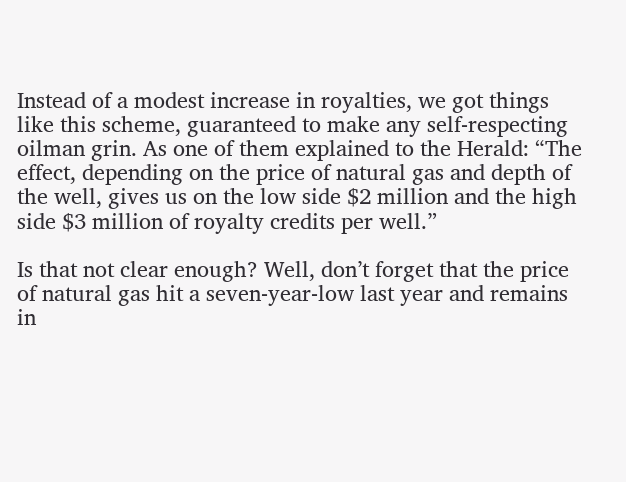Instead of a modest increase in royalties, we got things like this scheme, guaranteed to make any self-respecting oilman grin. As one of them explained to the Herald: “The effect, depending on the price of natural gas and depth of the well, gives us on the low side $2 million and the high side $3 million of royalty credits per well.”

Is that not clear enough? Well, don’t forget that the price of natural gas hit a seven-year-low last year and remains in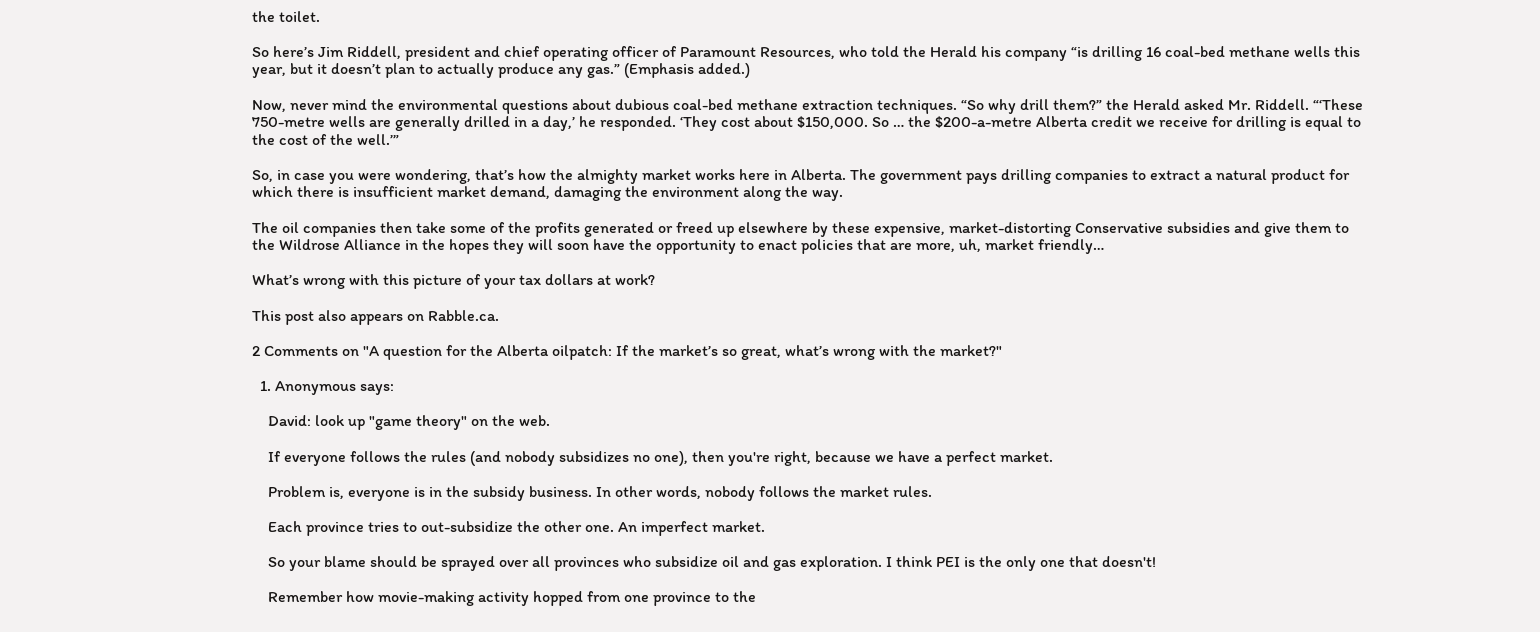the toilet.

So here’s Jim Riddell, president and chief operating officer of Paramount Resources, who told the Herald his company “is drilling 16 coal-bed methane wells this year, but it doesn’t plan to actually produce any gas.” (Emphasis added.)

Now, never mind the environmental questions about dubious coal-bed methane extraction techniques. “So why drill them?” the Herald asked Mr. Riddell. “‘These 750-metre wells are generally drilled in a day,’ he responded. ‘They cost about $150,000. So … the $200-a-metre Alberta credit we receive for drilling is equal to the cost of the well.’”

So, in case you were wondering, that’s how the almighty market works here in Alberta. The government pays drilling companies to extract a natural product for which there is insufficient market demand, damaging the environment along the way.

The oil companies then take some of the profits generated or freed up elsewhere by these expensive, market-distorting Conservative subsidies and give them to the Wildrose Alliance in the hopes they will soon have the opportunity to enact policies that are more, uh, market friendly…

What’s wrong with this picture of your tax dollars at work?

This post also appears on Rabble.ca.

2 Comments on "A question for the Alberta oilpatch: If the market’s so great, what’s wrong with the market?"

  1. Anonymous says:

    David: look up "game theory" on the web.

    If everyone follows the rules (and nobody subsidizes no one), then you're right, because we have a perfect market.

    Problem is, everyone is in the subsidy business. In other words, nobody follows the market rules.

    Each province tries to out-subsidize the other one. An imperfect market.

    So your blame should be sprayed over all provinces who subsidize oil and gas exploration. I think PEI is the only one that doesn't!

    Remember how movie-making activity hopped from one province to the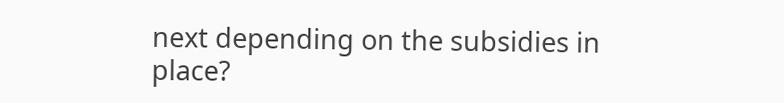next depending on the subsidies in place?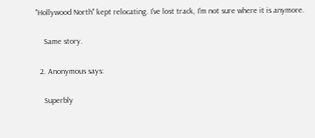"Hollywood North" kept relocating. I've lost track, I'm not sure where it is anymore.

    Same story.

  2. Anonymous says:

    Superbly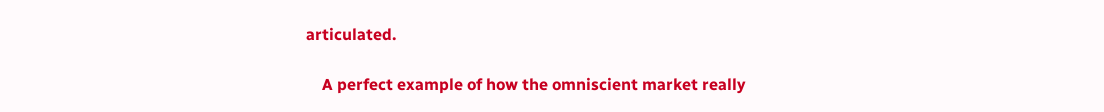articulated.

    A perfect example of how the omniscient market really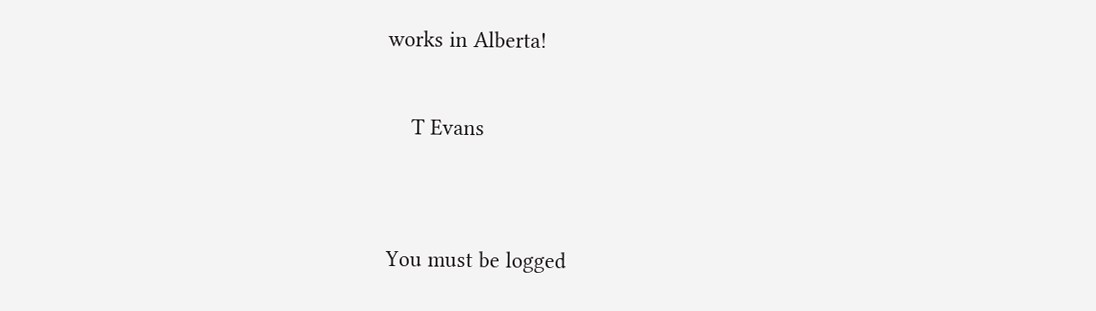works in Alberta!

    T Evans


You must be logged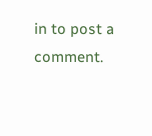in to post a comment.